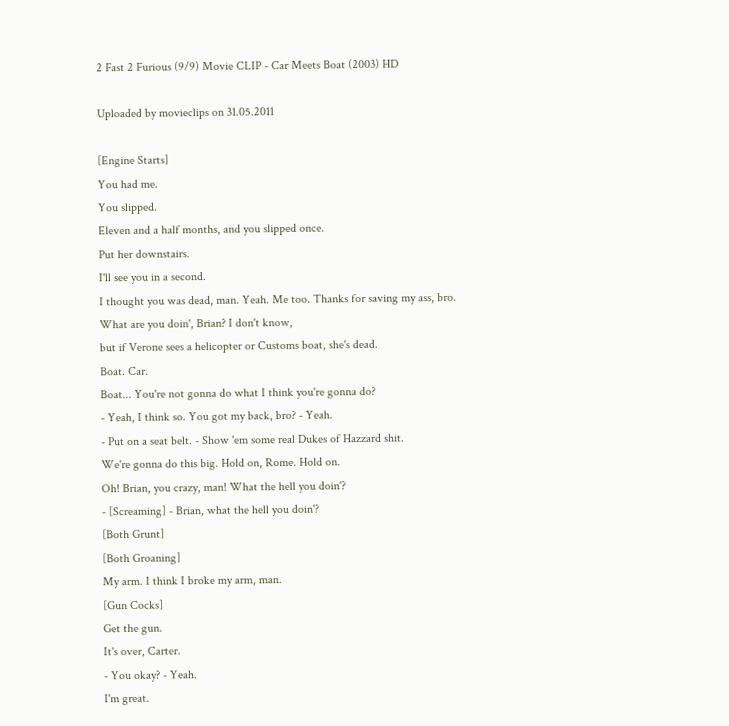2 Fast 2 Furious (9/9) Movie CLIP - Car Meets Boat (2003) HD

Uploaded by movieclips on 31.05.2011

[Engine Starts]
You had me.
You slipped.
Eleven and a half months, and you slipped once.
Put her downstairs.
I'll see you in a second.
I thought you was dead, man. Yeah. Me too. Thanks for saving my ass, bro.
What are you doin', Brian? I don't know,
but if Verone sees a helicopter or Customs boat, she's dead.
Boat. Car.
Boat... You're not gonna do what I think you're gonna do?
- Yeah, I think so. You got my back, bro? - Yeah.
- Put on a seat belt. - Show 'em some real Dukes of Hazzard shit.
We're gonna do this big. Hold on, Rome. Hold on.
Oh! Brian, you crazy, man! What the hell you doin'?
- [Screaming] - Brian, what the hell you doin'?
[Both Grunt]
[Both Groaning]
My arm. I think I broke my arm, man.
[Gun Cocks]
Get the gun.
It's over, Carter.
- You okay? - Yeah.
I'm great.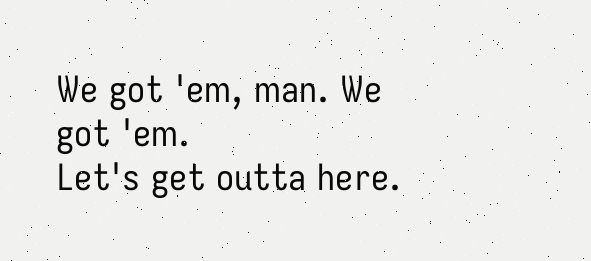We got 'em, man. We got 'em.
Let's get outta here.